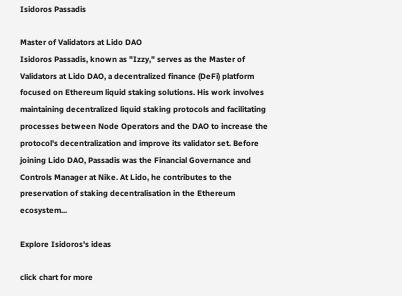Isidoros Passadis

Master of Validators at Lido DAO
Isidoros Passadis, known as "Izzy," serves as the Master of Validators at Lido DAO, a decentralized finance (DeFi) platform focused on Ethereum liquid staking solutions. His work involves maintaining decentralized liquid staking protocols and facilitating processes between Node Operators and the DAO to increase the protocol's decentralization and improve its validator set. Before joining Lido DAO, Passadis was the Financial Governance and Controls Manager at Nike. At Lido, he contributes to the preservation of staking decentralisation in the Ethereum ecosystem...

Explore Isidoros's ideas

click chart for more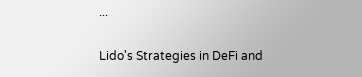...

Lido's Strategies in DeFi and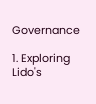Governance

1. Exploring Lido's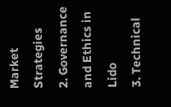Market Strategies
2. Governance and Ethics in Lido
3. Technical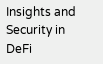Insights and Security in DeFi